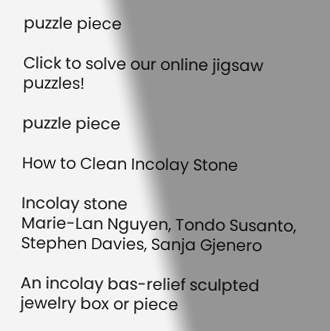puzzle piece

Click to solve our online jigsaw puzzles!

puzzle piece

How to Clean Incolay Stone

Incolay stone
Marie-Lan Nguyen, Tondo Susanto, Stephen Davies, Sanja Gjenero

An incolay bas-relief sculpted jewelry box or piece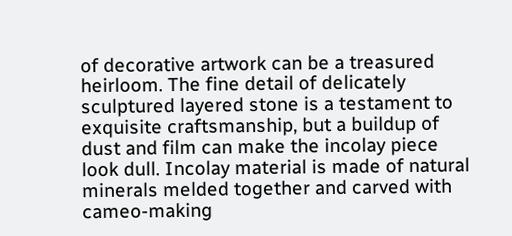of decorative artwork can be a treasured heirloom. The fine detail of delicately sculptured layered stone is a testament to exquisite craftsmanship, but a buildup of dust and film can make the incolay piece look dull. Incolay material is made of natural minerals melded together and carved with cameo-making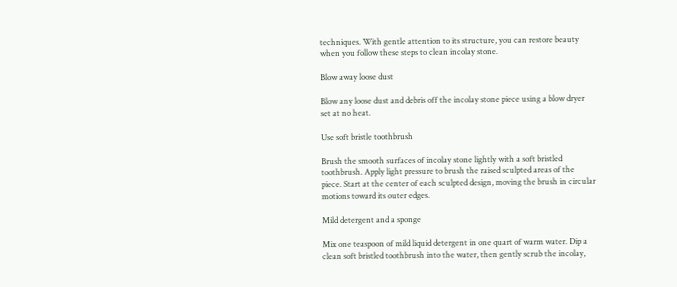techniques. With gentle attention to its structure, you can restore beauty when you follow these steps to clean incolay stone.

Blow away loose dust

Blow any loose dust and debris off the incolay stone piece using a blow dryer set at no heat.

Use soft bristle toothbrush

Brush the smooth surfaces of incolay stone lightly with a soft bristled toothbrush. Apply light pressure to brush the raised sculpted areas of the piece. Start at the center of each sculpted design, moving the brush in circular motions toward its outer edges.

Mild detergent and a sponge

Mix one teaspoon of mild liquid detergent in one quart of warm water. Dip a clean soft bristled toothbrush into the water, then gently scrub the incolay,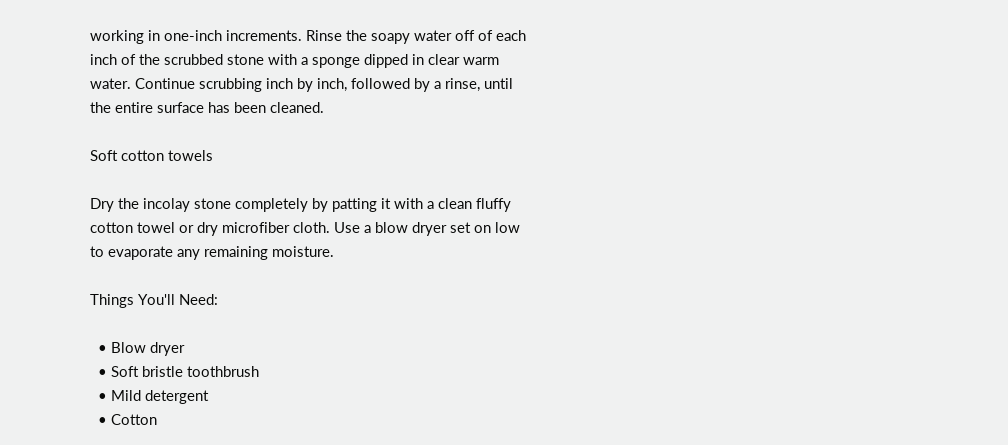working in one-inch increments. Rinse the soapy water off of each inch of the scrubbed stone with a sponge dipped in clear warm water. Continue scrubbing inch by inch, followed by a rinse, until the entire surface has been cleaned.

Soft cotton towels

Dry the incolay stone completely by patting it with a clean fluffy cotton towel or dry microfiber cloth. Use a blow dryer set on low to evaporate any remaining moisture.

Things You'll Need:

  • Blow dryer
  • Soft bristle toothbrush
  • Mild detergent
  • Cotton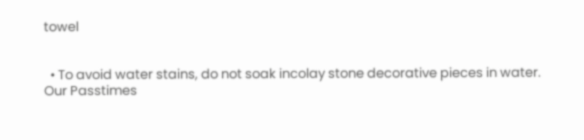towel


  • To avoid water stains, do not soak incolay stone decorative pieces in water.
Our Passtimes